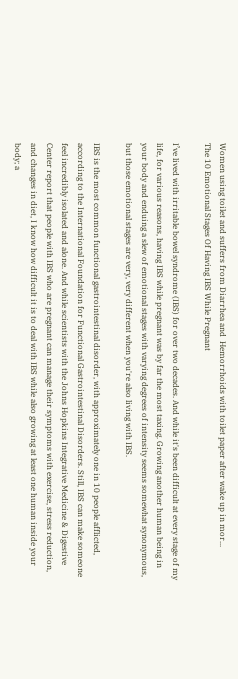Women using toilet and suffers from Diarrhea and  Hemorrhoids with toilet paper after wake up in mor...
The 10 Emotional Stages Of Having IBS While Pregnant

I’ve lived with irritable bowel syndrome (IBS) for over two decades. And while it's been difficult at every stage of my life, for various reasons, having IBS while pregnant was by far the most taxing. Growing another human being in your body and enduing a slew of emotional stages with varying degrees of intensity seems somewhat synonymous, but those emotional stages are very, very different when you're also living with IBS.

IBS is the most common functional gastrointestinal disorder, with approximately one in 10 people afflicted, according to the International Foundation for Functional Gastrointestinal Disorders. Still, IBS can make someone feel incredibly isolated and alone. And while scientists with the Johns Hopkins Integrative Medicine & Digestive Center report that people with IBS who are pregnant can manage their symptoms with exercise, stress reduction, and changes in diet, I know how difficult it is to deal with IBS while also growing at least one human inside your body; a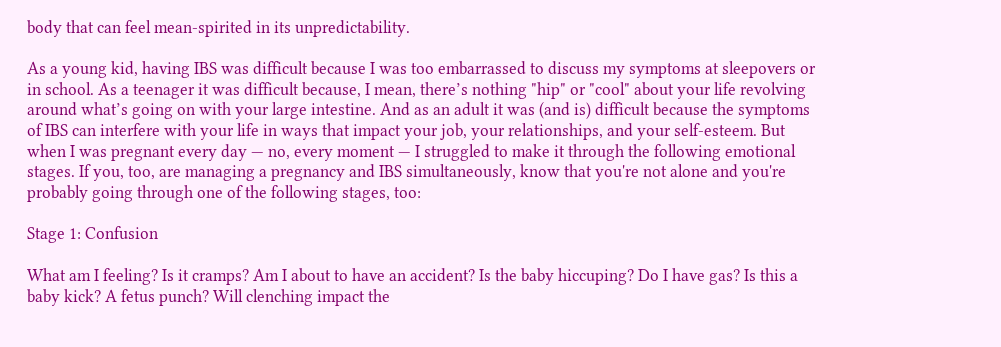body that can feel mean-spirited in its unpredictability.

As a young kid, having IBS was difficult because I was too embarrassed to discuss my symptoms at sleepovers or in school. As a teenager it was difficult because, I mean, there’s nothing "hip" or "cool" about your life revolving around what’s going on with your large intestine. And as an adult it was (and is) difficult because the symptoms of IBS can interfere with your life in ways that impact your job, your relationships, and your self-esteem. But when I was pregnant every day — no, every moment — I struggled to make it through the following emotional stages. If you, too, are managing a pregnancy and IBS simultaneously, know that you're not alone and you're probably going through one of the following stages, too:

Stage 1: Confusion

What am I feeling? Is it cramps? Am I about to have an accident? Is the baby hiccuping? Do I have gas? Is this a baby kick? A fetus punch? Will clenching impact the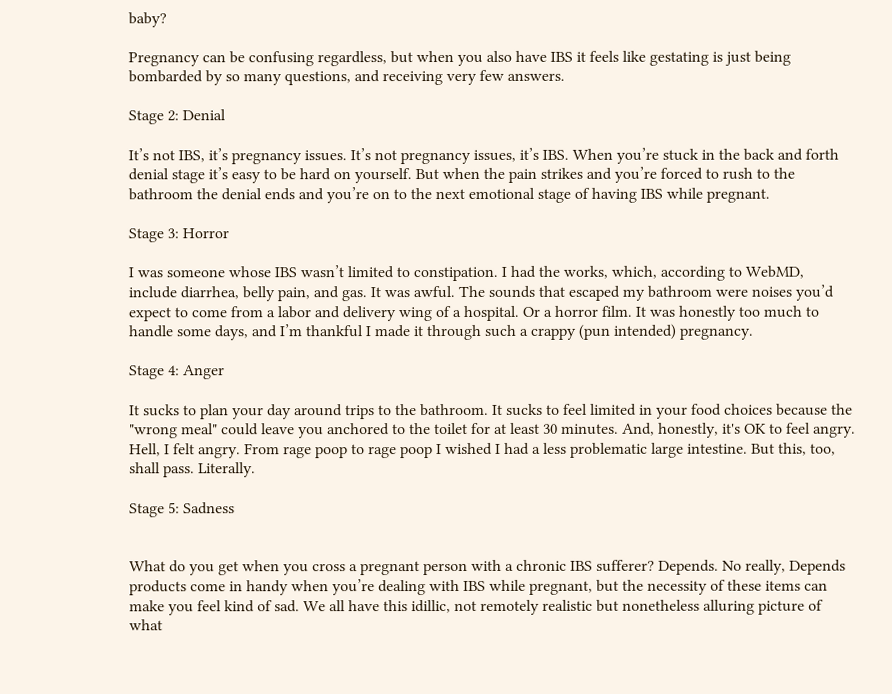baby?

Pregnancy can be confusing regardless, but when you also have IBS it feels like gestating is just being bombarded by so many questions, and receiving very few answers.

Stage 2: Denial

It’s not IBS, it’s pregnancy issues. It’s not pregnancy issues, it’s IBS. When you’re stuck in the back and forth denial stage it’s easy to be hard on yourself. But when the pain strikes and you’re forced to rush to the bathroom the denial ends and you’re on to the next emotional stage of having IBS while pregnant.

Stage 3: Horror

I was someone whose IBS wasn’t limited to constipation. I had the works, which, according to WebMD, include diarrhea, belly pain, and gas. It was awful. The sounds that escaped my bathroom were noises you’d expect to come from a labor and delivery wing of a hospital. Or a horror film. It was honestly too much to handle some days, and I’m thankful I made it through such a crappy (pun intended) pregnancy.

Stage 4: Anger

It sucks to plan your day around trips to the bathroom. It sucks to feel limited in your food choices because the "wrong meal" could leave you anchored to the toilet for at least 30 minutes. And, honestly, it's OK to feel angry. Hell, I felt angry. From rage poop to rage poop I wished I had a less problematic large intestine. But this, too, shall pass. Literally.

Stage 5: Sadness


What do you get when you cross a pregnant person with a chronic IBS sufferer? Depends. No really, Depends products come in handy when you’re dealing with IBS while pregnant, but the necessity of these items can make you feel kind of sad. We all have this idillic, not remotely realistic but nonetheless alluring picture of what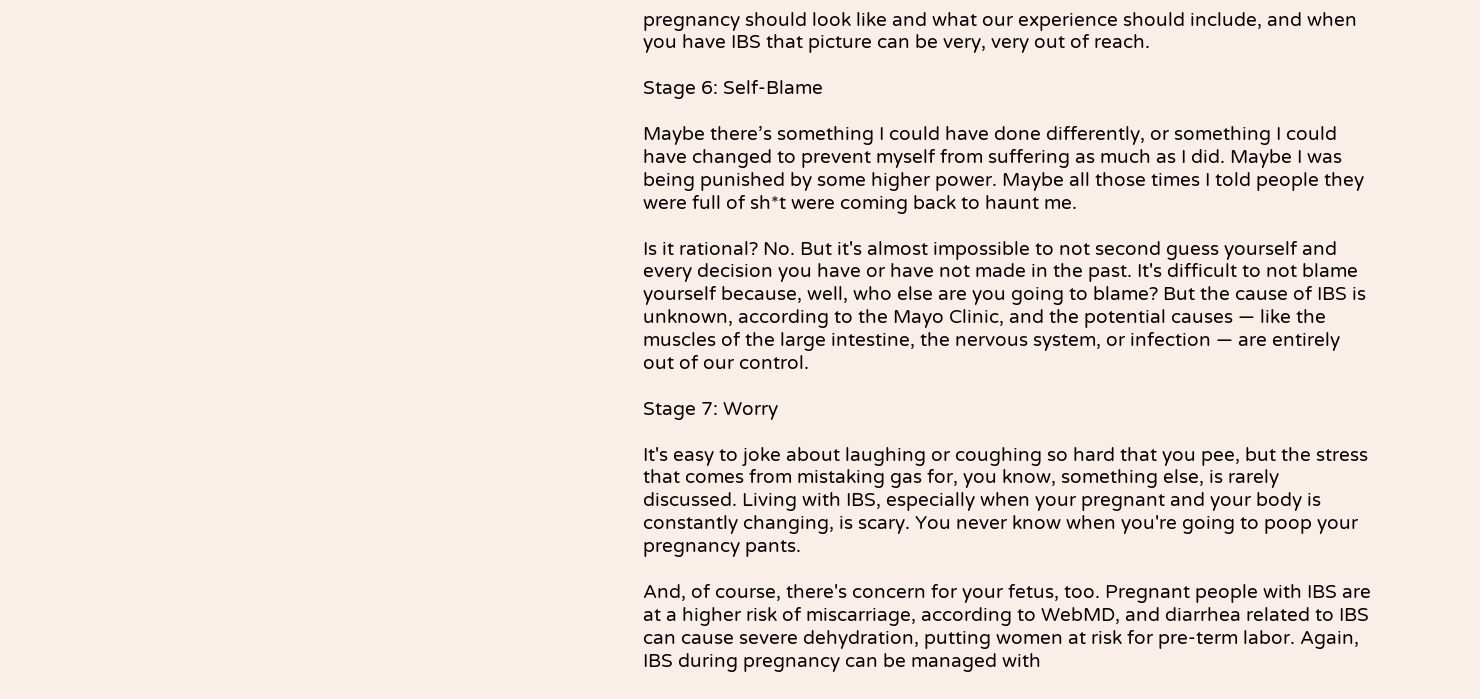pregnancy should look like and what our experience should include, and when you have IBS that picture can be very, very out of reach.

Stage 6: Self-Blame

Maybe there’s something I could have done differently, or something I could have changed to prevent myself from suffering as much as I did. Maybe I was being punished by some higher power. Maybe all those times I told people they were full of sh*t were coming back to haunt me.

Is it rational? No. But it's almost impossible to not second guess yourself and every decision you have or have not made in the past. It's difficult to not blame yourself because, well, who else are you going to blame? But the cause of IBS is unknown, according to the Mayo Clinic, and the potential causes — like the muscles of the large intestine, the nervous system, or infection — are entirely out of our control.

Stage 7: Worry

It's easy to joke about laughing or coughing so hard that you pee, but the stress that comes from mistaking gas for, you know, something else, is rarely discussed. Living with IBS, especially when your pregnant and your body is constantly changing, is scary. You never know when you're going to poop your pregnancy pants.

And, of course, there's concern for your fetus, too. Pregnant people with IBS are at a higher risk of miscarriage, according to WebMD, and diarrhea related to IBS can cause severe dehydration, putting women at risk for pre-term labor. Again, IBS during pregnancy can be managed with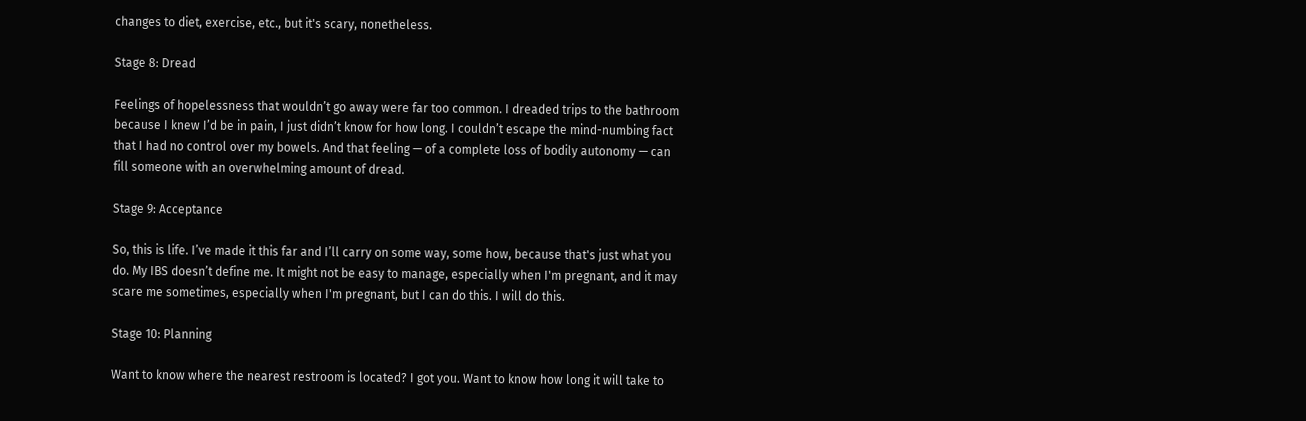changes to diet, exercise, etc., but it's scary, nonetheless.

Stage 8: Dread

Feelings of hopelessness that wouldn’t go away were far too common. I dreaded trips to the bathroom because I knew I’d be in pain, I just didn’t know for how long. I couldn’t escape the mind-numbing fact that I had no control over my bowels. And that feeling — of a complete loss of bodily autonomy — can fill someone with an overwhelming amount of dread.

Stage 9: Acceptance

So, this is life. I’ve made it this far and I’ll carry on some way, some how, because that's just what you do. My IBS doesn’t define me. It might not be easy to manage, especially when I'm pregnant, and it may scare me sometimes, especially when I'm pregnant, but I can do this. I will do this.

Stage 10: Planning

Want to know where the nearest restroom is located? I got you. Want to know how long it will take to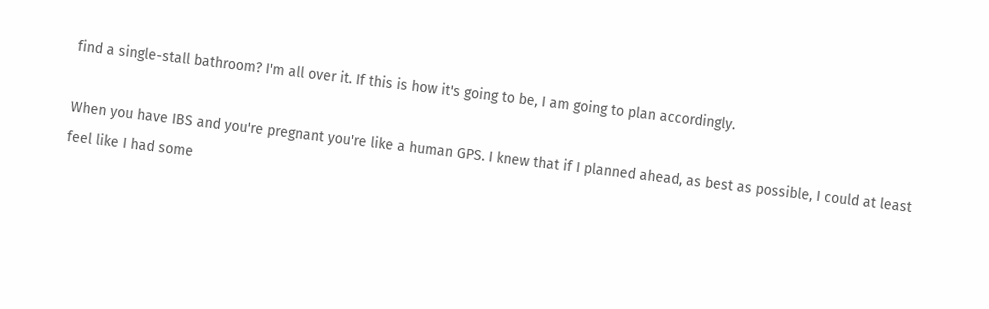find a single-stall bathroom? I'm all over it. If this is how it's going to be, I am going to plan accordingly.

When you have IBS and you're pregnant you're like a human GPS. I knew that if I planned ahead, as best as possible, I could at least feel like I had some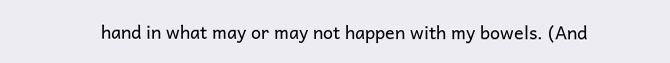hand in what may or may not happen with my bowels. (And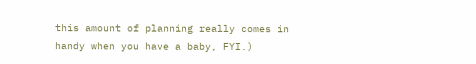this amount of planning really comes in handy when you have a baby, FYI.)